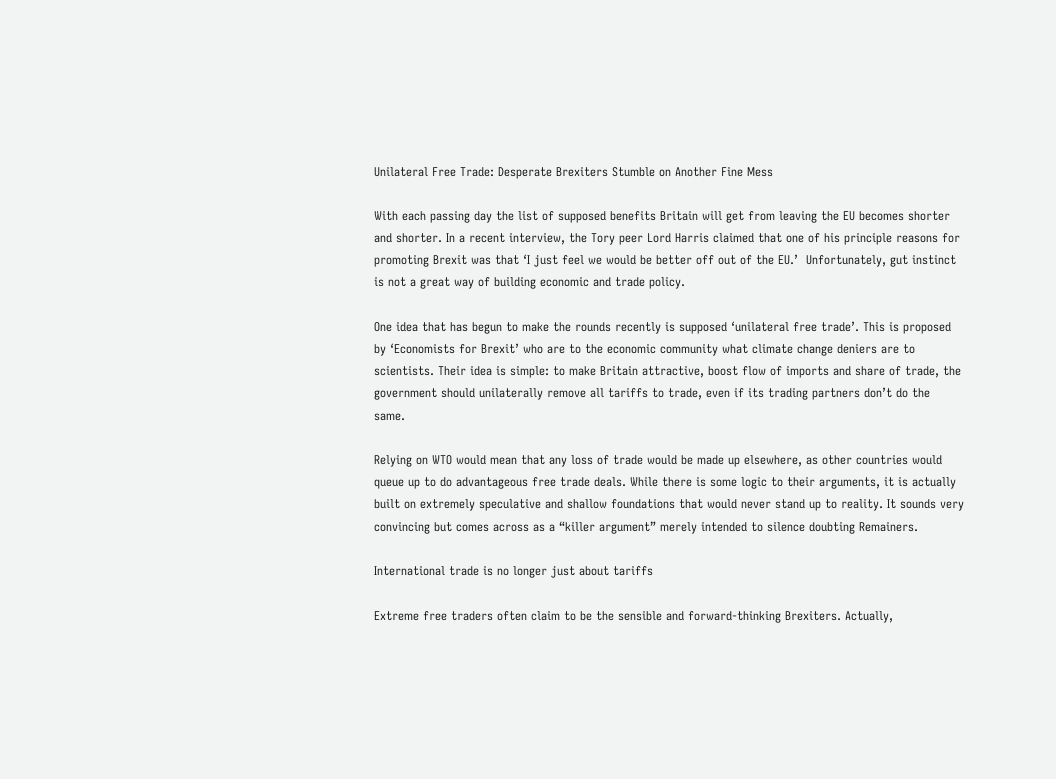Unilateral Free Trade: Desperate Brexiters Stumble on Another Fine Mess

With each passing day the list of supposed benefits Britain will get from leaving the EU becomes shorter and shorter. In a recent interview, the Tory peer Lord Harris claimed that one of his principle reasons for promoting Brexit was that ‘I just feel we would be better off out of the EU.’  Unfortunately, gut instinct is not a great way of building economic and trade policy.

One idea that has begun to make the rounds recently is supposed ‘unilateral free trade’. This is proposed by ‘Economists for Brexit’ who are to the economic community what climate change deniers are to scientists. Their idea is simple: to make Britain attractive, boost flow of imports and share of trade, the government should unilaterally remove all tariffs to trade, even if its trading partners don’t do the same.

Relying on WTO would mean that any loss of trade would be made up elsewhere, as other countries would queue up to do advantageous free trade deals. While there is some logic to their arguments, it is actually built on extremely speculative and shallow foundations that would never stand up to reality. It sounds very convincing but comes across as a “killer argument” merely intended to silence doubting Remainers.

International trade is no longer just about tariffs

Extreme free traders often claim to be the sensible and forward-thinking Brexiters. Actually,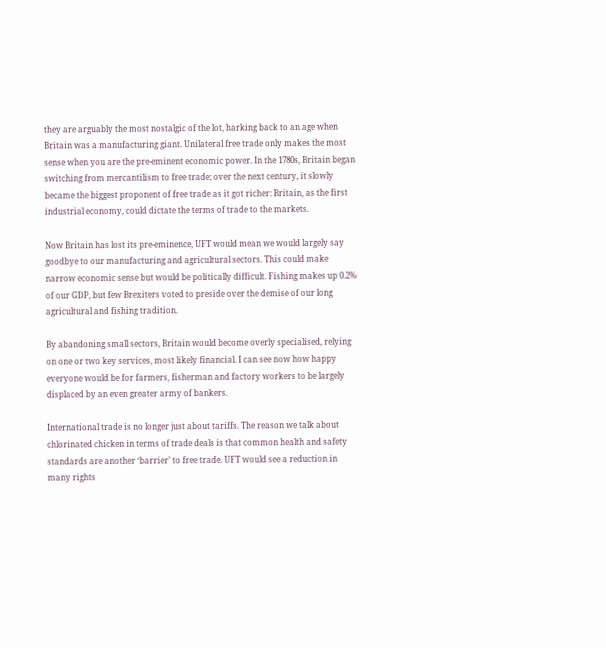they are arguably the most nostalgic of the lot, harking back to an age when Britain was a manufacturing giant. Unilateral free trade only makes the most sense when you are the pre-eminent economic power. In the 1780s, Britain began switching from mercantilism to free trade; over the next century, it slowly became the biggest proponent of free trade as it got richer: Britain, as the first industrial economy, could dictate the terms of trade to the markets.

Now Britain has lost its pre-eminence, UFT would mean we would largely say goodbye to our manufacturing and agricultural sectors. This could make narrow economic sense but would be politically difficult. Fishing makes up 0.2% of our GDP, but few Brexiters voted to preside over the demise of our long agricultural and fishing tradition.

By abandoning small sectors, Britain would become overly specialised, relying on one or two key services, most likely financial. I can see now how happy everyone would be for farmers, fisherman and factory workers to be largely displaced by an even greater army of bankers.

International trade is no longer just about tariffs. The reason we talk about chlorinated chicken in terms of trade deals is that common health and safety standards are another ‘barrier’ to free trade. UFT would see a reduction in many rights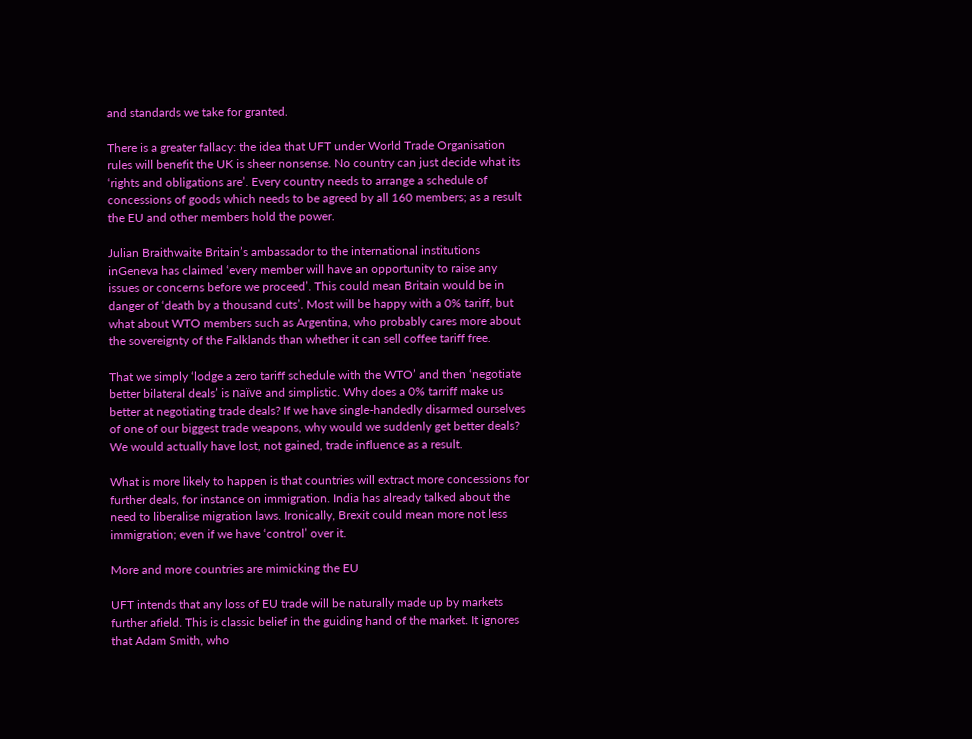and standards we take for granted.

There is a greater fallacy: the idea that UFT under World Trade Organisation rules will benefit the UK is sheer nonsense. No country can just decide what its ‘rights and obligations are’. Every country needs to arrange a schedule of concessions of goods which needs to be agreed by all 160 members; as a result the EU and other members hold the power.

Julian Braithwaite Britain’s ambassador to the international institutions inGeneva has claimed ‘every member will have an opportunity to raise any issues or concerns before we proceed’. This could mean Britain would be in danger of ‘death by a thousand cuts’. Most will be happy with a 0% tariff, but what about WTO members such as Argentina, who probably cares more about the sovereignty of the Falklands than whether it can sell coffee tariff free.

That we simply ‘lodge a zero tariff schedule with the WTO’ and then ‘negotiate better bilateral deals’ is naïve and simplistic. Why does a 0% tarriff make us better at negotiating trade deals? If we have single-handedly disarmed ourselves of one of our biggest trade weapons, why would we suddenly get better deals? We would actually have lost, not gained, trade influence as a result.

What is more likely to happen is that countries will extract more concessions for further deals, for instance on immigration. India has already talked about the need to liberalise migration laws. Ironically, Brexit could mean more not less immigration; even if we have ‘control’ over it.

More and more countries are mimicking the EU

UFT intends that any loss of EU trade will be naturally made up by markets further afield. This is classic belief in the guiding hand of the market. It ignores that Adam Smith, who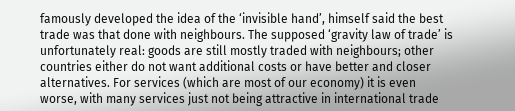famously developed the idea of the ‘invisible hand’, himself said the best trade was that done with neighbours. The supposed ‘gravity law of trade’ is unfortunately real: goods are still mostly traded with neighbours; other countries either do not want additional costs or have better and closer alternatives. For services (which are most of our economy) it is even worse, with many services just not being attractive in international trade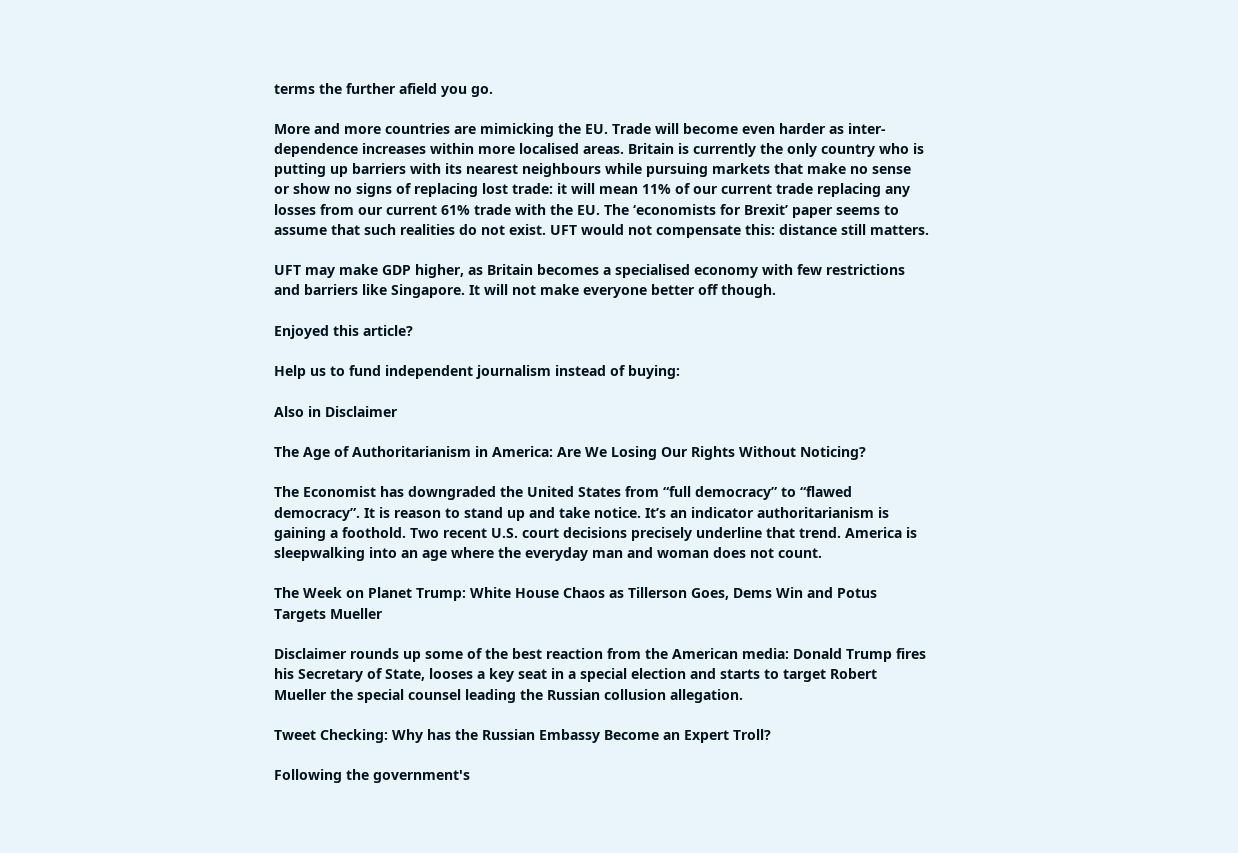terms the further afield you go.

More and more countries are mimicking the EU. Trade will become even harder as inter-dependence increases within more localised areas. Britain is currently the only country who is putting up barriers with its nearest neighbours while pursuing markets that make no sense or show no signs of replacing lost trade: it will mean 11% of our current trade replacing any losses from our current 61% trade with the EU. The ‘economists for Brexit’ paper seems to assume that such realities do not exist. UFT would not compensate this: distance still matters.

UFT may make GDP higher, as Britain becomes a specialised economy with few restrictions and barriers like Singapore. It will not make everyone better off though.

Enjoyed this article?

Help us to fund independent journalism instead of buying:

Also in Disclaimer

The Age of Authoritarianism in America: Are We Losing Our Rights Without Noticing?

The Economist has downgraded the United States from “full democracy” to “flawed democracy”. It is reason to stand up and take notice. It’s an indicator authoritarianism is gaining a foothold. Two recent U.S. court decisions precisely underline that trend. America is sleepwalking into an age where the everyday man and woman does not count.

The Week on Planet Trump: White House Chaos as Tillerson Goes, Dems Win and Potus Targets Mueller

Disclaimer rounds up some of the best reaction from the American media: Donald Trump fires his Secretary of State, looses a key seat in a special election and starts to target Robert Mueller the special counsel leading the Russian collusion allegation.

Tweet Checking: Why has the Russian Embassy Become an Expert Troll?

Following the government's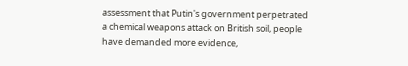assessment that Putin's government perpetrated a chemical weapons attack on British soil, people have demanded more evidence,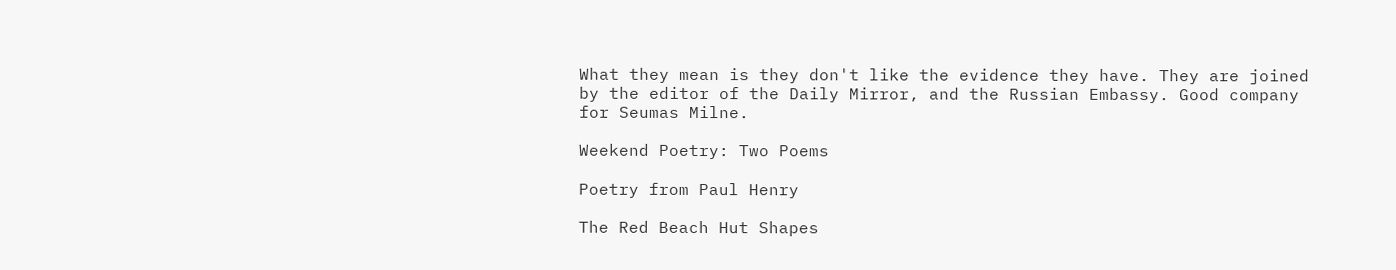What they mean is they don't like the evidence they have. They are joined by the editor of the Daily Mirror, and the Russian Embassy. Good company for Seumas Milne.

Weekend Poetry: Two Poems

Poetry from Paul Henry

The Red Beach Hut Shapes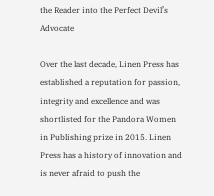the Reader into the Perfect Devil’s Advocate

Over the last decade, Linen Press has established a reputation for passion, integrity and excellence and was shortlisted for the Pandora Women in Publishing prize in 2015. Linen Press has a history of innovation and is never afraid to push the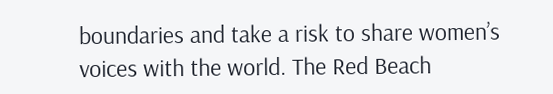boundaries and take a risk to share women’s voices with the world. The Red Beach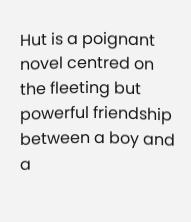Hut is a poignant novel centred on the fleeting but powerful friendship between a boy and a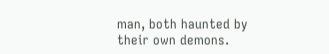man, both haunted by their own demons.